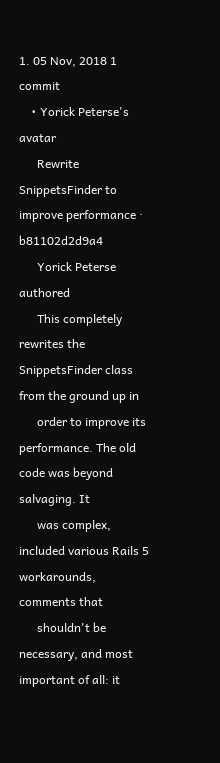1. 05 Nov, 2018 1 commit
    • Yorick Peterse's avatar
      Rewrite SnippetsFinder to improve performance · b81102d2d9a4
      Yorick Peterse authored
      This completely rewrites the SnippetsFinder class from the ground up in
      order to improve its performance. The old code was beyond salvaging. It
      was complex, included various Rails 5 workarounds, comments that
      shouldn't be necessary, and most important of all: it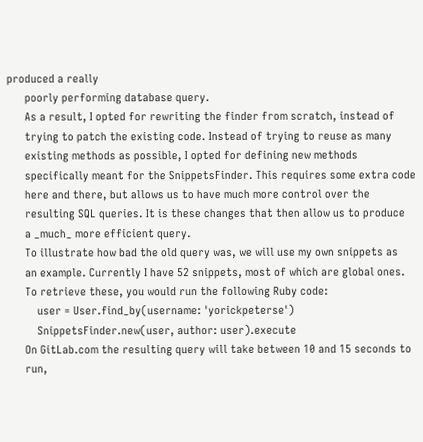produced a really
      poorly performing database query.
      As a result, I opted for rewriting the finder from scratch, instead of
      trying to patch the existing code. Instead of trying to reuse as many
      existing methods as possible, I opted for defining new methods
      specifically meant for the SnippetsFinder. This requires some extra code
      here and there, but allows us to have much more control over the
      resulting SQL queries. It is these changes that then allow us to produce
      a _much_ more efficient query.
      To illustrate how bad the old query was, we will use my own snippets as
      an example. Currently I have 52 snippets, most of which are global ones.
      To retrieve these, you would run the following Ruby code:
          user = User.find_by(username: 'yorickpeterse')
          SnippetsFinder.new(user, author: user).execute
      On GitLab.com the resulting query will take between 10 and 15 seconds to
      run,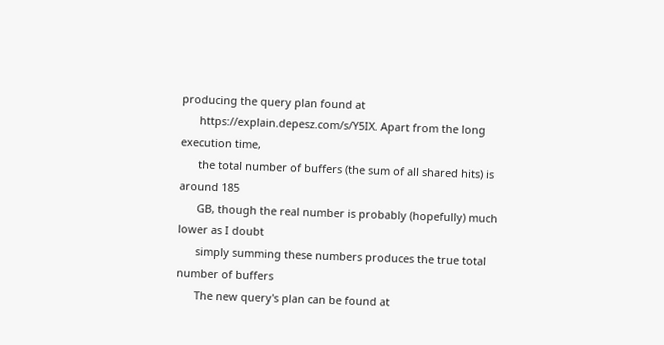producing the query plan found at
      https://explain.depesz.com/s/Y5IX. Apart from the long execution time,
      the total number of buffers (the sum of all shared hits) is around 185
      GB, though the real number is probably (hopefully) much lower as I doubt
      simply summing these numbers produces the true total number of buffers
      The new query's plan can be found at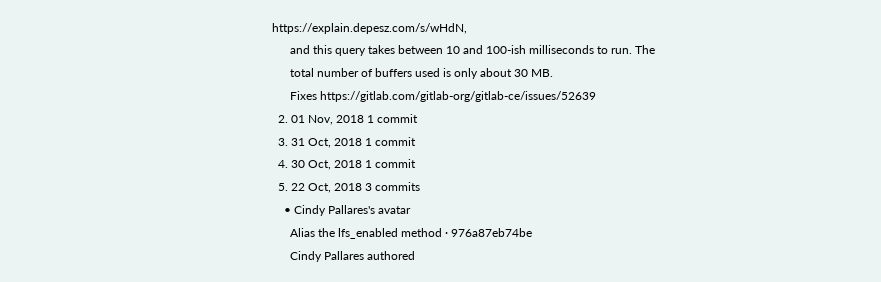https://explain.depesz.com/s/wHdN,
      and this query takes between 10 and 100-ish milliseconds to run. The
      total number of buffers used is only about 30 MB.
      Fixes https://gitlab.com/gitlab-org/gitlab-ce/issues/52639
  2. 01 Nov, 2018 1 commit
  3. 31 Oct, 2018 1 commit
  4. 30 Oct, 2018 1 commit
  5. 22 Oct, 2018 3 commits
    • Cindy Pallares's avatar
      Alias the lfs_enabled method · 976a87eb74be
      Cindy Pallares authored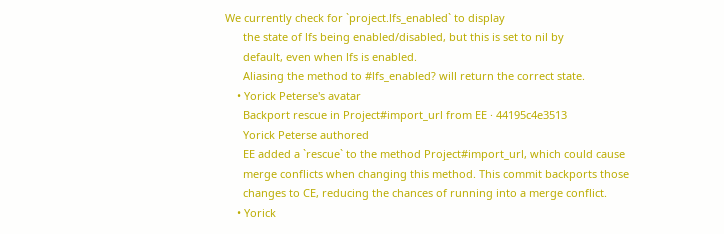We currently check for `project.lfs_enabled` to display
      the state of lfs being enabled/disabled, but this is set to nil by
      default, even when lfs is enabled.
      Aliasing the method to #lfs_enabled? will return the correct state.
    • Yorick Peterse's avatar
      Backport rescue in Project#import_url from EE · 44195c4e3513
      Yorick Peterse authored
      EE added a `rescue` to the method Project#import_url, which could cause
      merge conflicts when changing this method. This commit backports those
      changes to CE, reducing the chances of running into a merge conflict.
    • Yorick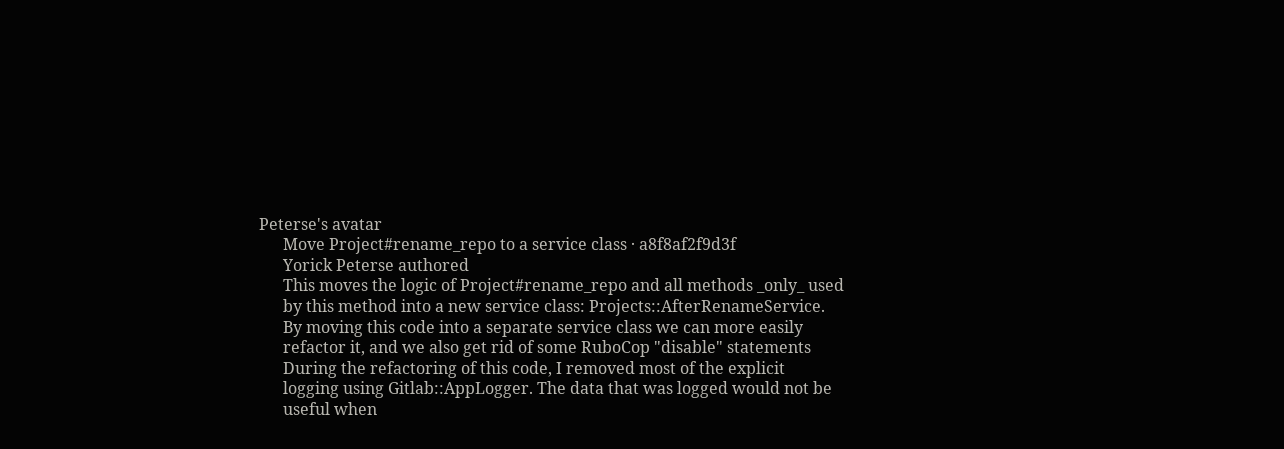Peterse's avatar
      Move Project#rename_repo to a service class · a8f8af2f9d3f
      Yorick Peterse authored
      This moves the logic of Project#rename_repo and all methods _only_ used
      by this method into a new service class: Projects::AfterRenameService.
      By moving this code into a separate service class we can more easily
      refactor it, and we also get rid of some RuboCop "disable" statements
      During the refactoring of this code, I removed most of the explicit
      logging using Gitlab::AppLogger. The data that was logged would not be
      useful when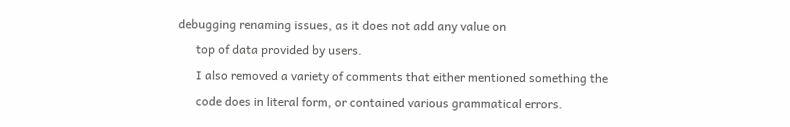debugging renaming issues, as it does not add any value on
      top of data provided by users.
      I also removed a variety of comments that either mentioned something the
      code does in literal form, or contained various grammatical errors.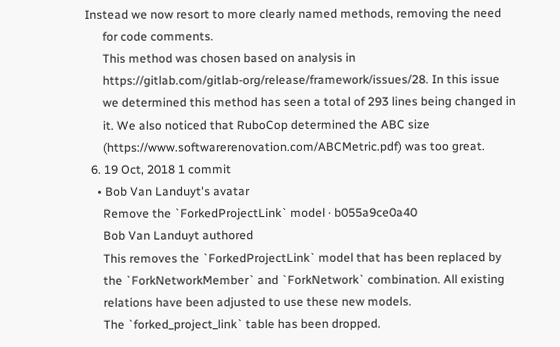Instead we now resort to more clearly named methods, removing the need
      for code comments.
      This method was chosen based on analysis in
      https://gitlab.com/gitlab-org/release/framework/issues/28. In this issue
      we determined this method has seen a total of 293 lines being changed in
      it. We also noticed that RuboCop determined the ABC size
      (https://www.softwarerenovation.com/ABCMetric.pdf) was too great.
  6. 19 Oct, 2018 1 commit
    • Bob Van Landuyt's avatar
      Remove the `ForkedProjectLink` model · b055a9ce0a40
      Bob Van Landuyt authored
      This removes the `ForkedProjectLink` model that has been replaced by
      the `ForkNetworkMember` and `ForkNetwork` combination. All existing
      relations have been adjusted to use these new models.
      The `forked_project_link` table has been dropped.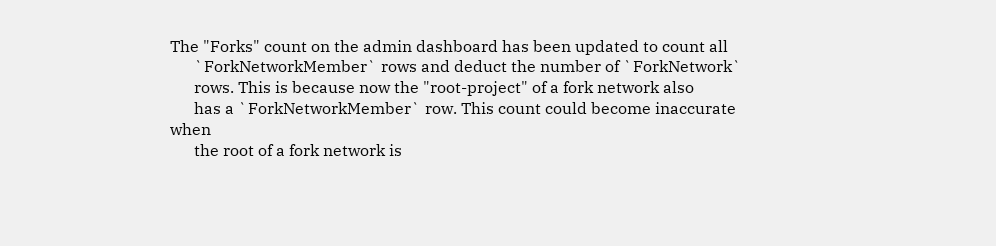The "Forks" count on the admin dashboard has been updated to count all
      `ForkNetworkMember` rows and deduct the number of `ForkNetwork`
      rows. This is because now the "root-project" of a fork network also
      has a `ForkNetworkMember` row. This count could become inaccurate when
      the root of a fork network is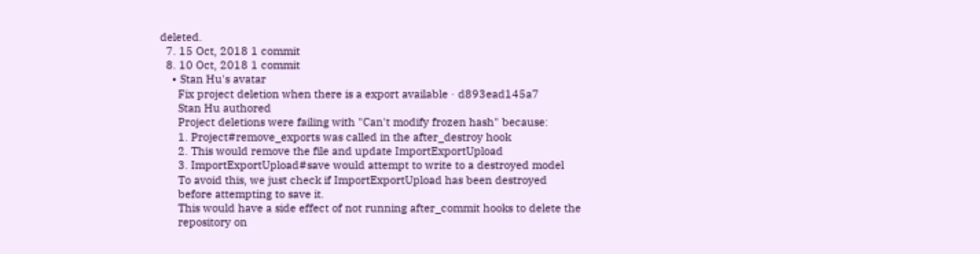deleted.
  7. 15 Oct, 2018 1 commit
  8. 10 Oct, 2018 1 commit
    • Stan Hu's avatar
      Fix project deletion when there is a export available · d893ead145a7
      Stan Hu authored
      Project deletions were failing with "Can't modify frozen hash" because:
      1. Project#remove_exports was called in the after_destroy hook
      2. This would remove the file and update ImportExportUpload
      3. ImportExportUpload#save would attempt to write to a destroyed model
      To avoid this, we just check if ImportExportUpload has been destroyed
      before attempting to save it.
      This would have a side effect of not running after_commit hooks to delete the
      repository on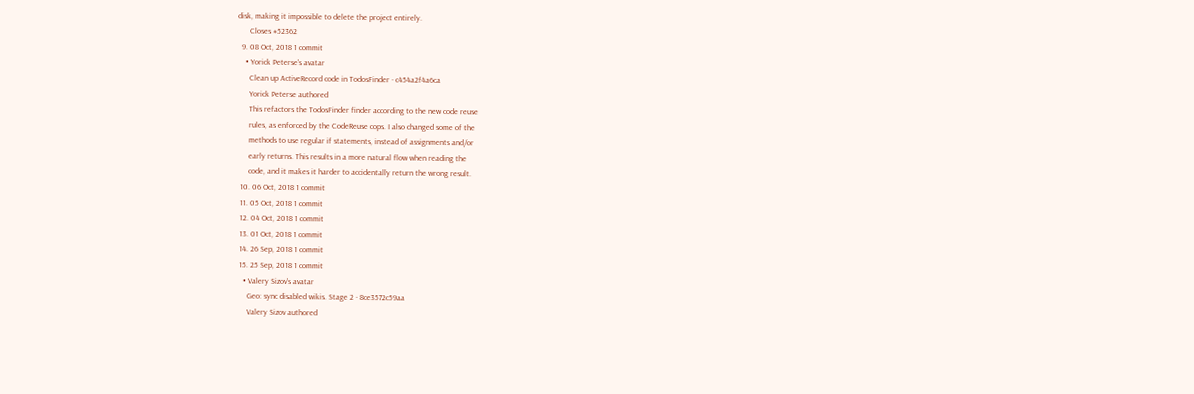disk, making it impossible to delete the project entirely.
      Closes #52362
  9. 08 Oct, 2018 1 commit
    • Yorick Peterse's avatar
      Clean up ActiveRecord code in TodosFinder · c454a2f4a6ca
      Yorick Peterse authored
      This refactors the TodosFinder finder according to the new code reuse
      rules, as enforced by the CodeReuse cops. I also changed some of the
      methods to use regular if statements, instead of assignments and/or
      early returns. This results in a more natural flow when reading the
      code, and it makes it harder to accidentally return the wrong result.
  10. 06 Oct, 2018 1 commit
  11. 05 Oct, 2018 1 commit
  12. 04 Oct, 2018 1 commit
  13. 01 Oct, 2018 1 commit
  14. 26 Sep, 2018 1 commit
  15. 25 Sep, 2018 1 commit
    • Valery Sizov's avatar
      Geo: sync disabled wikis. Stage 2 · 8ce3572c59aa
      Valery Sizov authored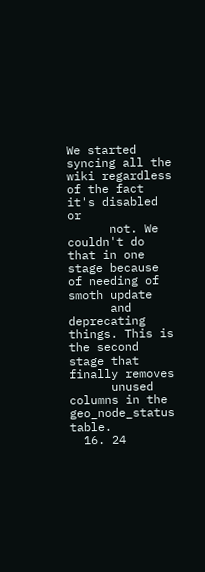We started syncing all the wiki regardless of the fact it's disabled or
      not. We couldn't do that in one stage because of needing of smoth update
      and deprecating things. This is the second stage that finally removes
      unused columns in the geo_node_status table.
  16. 24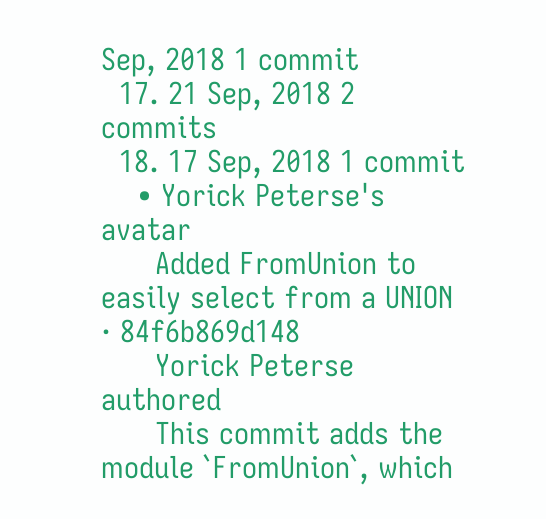Sep, 2018 1 commit
  17. 21 Sep, 2018 2 commits
  18. 17 Sep, 2018 1 commit
    • Yorick Peterse's avatar
      Added FromUnion to easily select from a UNION · 84f6b869d148
      Yorick Peterse authored
      This commit adds the module `FromUnion`, which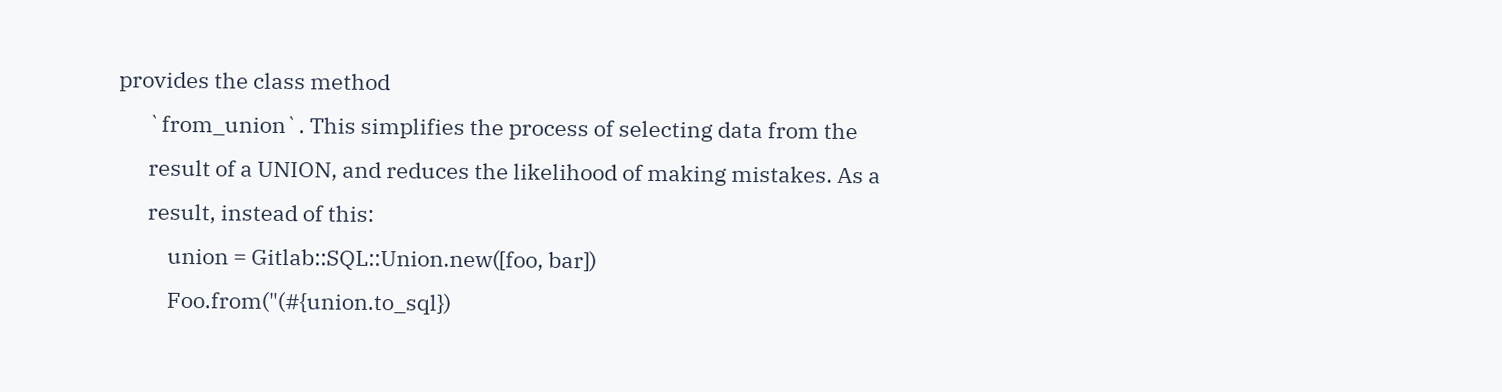provides the class method
      `from_union`. This simplifies the process of selecting data from the
      result of a UNION, and reduces the likelihood of making mistakes. As a
      result, instead of this:
          union = Gitlab::SQL::Union.new([foo, bar])
          Foo.from("(#{union.to_sql})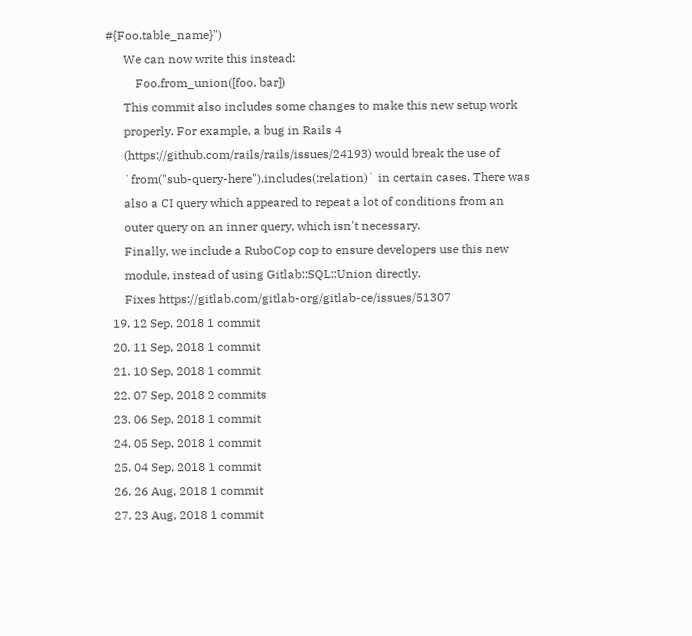#{Foo.table_name}")
      We can now write this instead:
          Foo.from_union([foo, bar])
      This commit also includes some changes to make this new setup work
      properly. For example, a bug in Rails 4
      (https://github.com/rails/rails/issues/24193) would break the use of
      `from("sub-query-here").includes(:relation)` in certain cases. There was
      also a CI query which appeared to repeat a lot of conditions from an
      outer query on an inner query, which isn't necessary.
      Finally, we include a RuboCop cop to ensure developers use this new
      module, instead of using Gitlab::SQL::Union directly.
      Fixes https://gitlab.com/gitlab-org/gitlab-ce/issues/51307
  19. 12 Sep, 2018 1 commit
  20. 11 Sep, 2018 1 commit
  21. 10 Sep, 2018 1 commit
  22. 07 Sep, 2018 2 commits
  23. 06 Sep, 2018 1 commit
  24. 05 Sep, 2018 1 commit
  25. 04 Sep, 2018 1 commit
  26. 26 Aug, 2018 1 commit
  27. 23 Aug, 2018 1 commit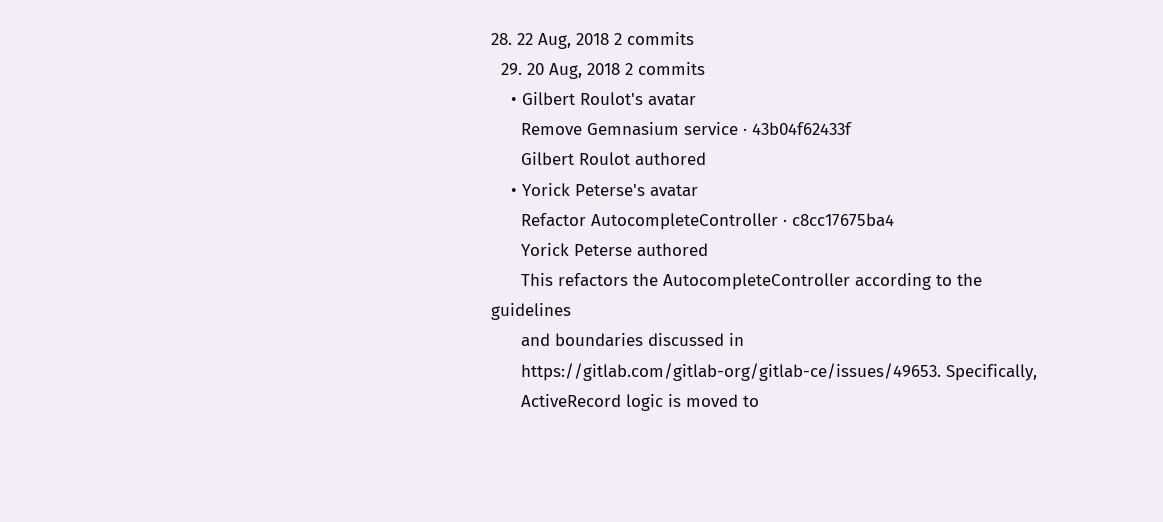28. 22 Aug, 2018 2 commits
  29. 20 Aug, 2018 2 commits
    • Gilbert Roulot's avatar
      Remove Gemnasium service · 43b04f62433f
      Gilbert Roulot authored
    • Yorick Peterse's avatar
      Refactor AutocompleteController · c8cc17675ba4
      Yorick Peterse authored
      This refactors the AutocompleteController according to the guidelines
      and boundaries discussed in
      https://gitlab.com/gitlab-org/gitlab-ce/issues/49653. Specifically,
      ActiveRecord logic is moved to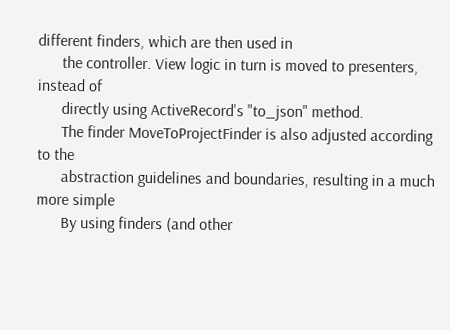different finders, which are then used in
      the controller. View logic in turn is moved to presenters, instead of
      directly using ActiveRecord's "to_json" method.
      The finder MoveToProjectFinder is also adjusted according to the
      abstraction guidelines and boundaries, resulting in a much more simple
      By using finders (and other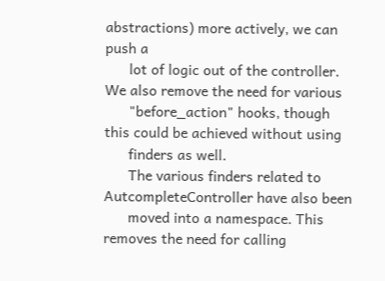abstractions) more actively, we can push a
      lot of logic out of the controller. We also remove the need for various
      "before_action" hooks, though this could be achieved without using
      finders as well.
      The various finders related to AutcompleteController have also been
      moved into a namespace. This removes the need for calling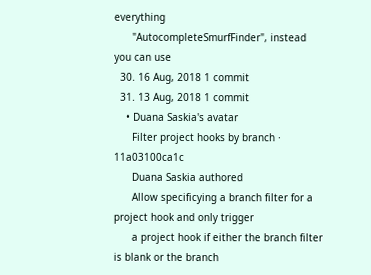everything
      "AutocompleteSmurfFinder", instead you can use
  30. 16 Aug, 2018 1 commit
  31. 13 Aug, 2018 1 commit
    • Duana Saskia's avatar
      Filter project hooks by branch · 11a03100ca1c
      Duana Saskia authored
      Allow specificying a branch filter for a project hook and only trigger
      a project hook if either the branch filter is blank or the branch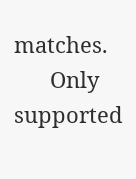matches.
      Only supported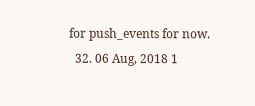for push_events for now.
  32. 06 Aug, 2018 1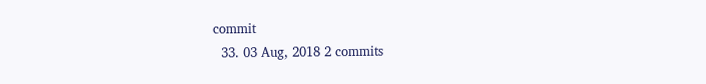commit
  33. 03 Aug, 2018 2 commits